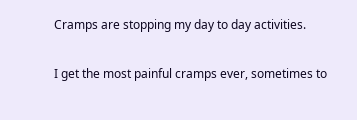Cramps are stopping my day to day activities.

I get the most painful cramps ever, sometimes to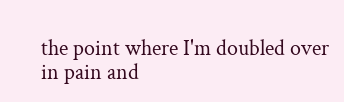the point where I'm doubled over in pain and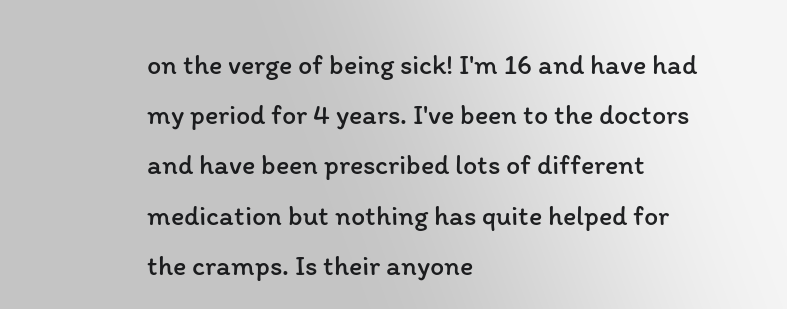on the verge of being sick! I'm 16 and have had my period for 4 years. I've been to the doctors and have been prescribed lots of different medication but nothing has quite helped for the cramps. Is their anyone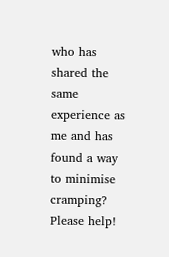who has shared the same experience as me and has found a way to minimise cramping? Please help!